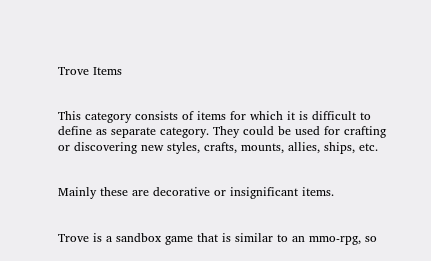Trove Items


This category consists of items for which it is difficult to define as separate category. They could be used for crafting or discovering new styles, crafts, mounts, allies, ships, etc.


Mainly these are decorative or insignificant items.


Trove is a sandbox game that is similar to an mmo-rpg, so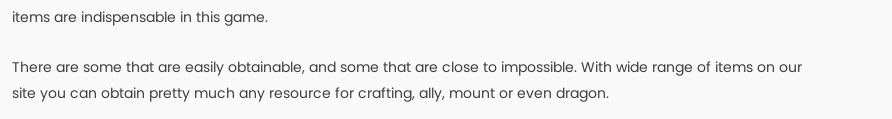items are indispensable in this game.

There are some that are easily obtainable, and some that are close to impossible. With wide range of items on our site you can obtain pretty much any resource for crafting, ally, mount or even dragon.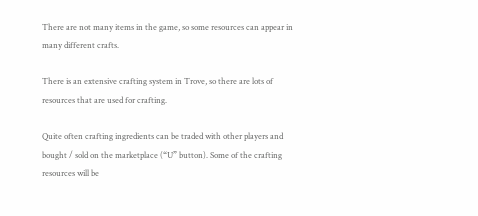There are not many items in the game, so some resources can appear in many different crafts.

There is an extensive crafting system in Trove, so there are lots of resources that are used for crafting.

Quite often crafting ingredients can be traded with other players and bought / sold on the marketplace (“U” button). Some of the crafting resources will be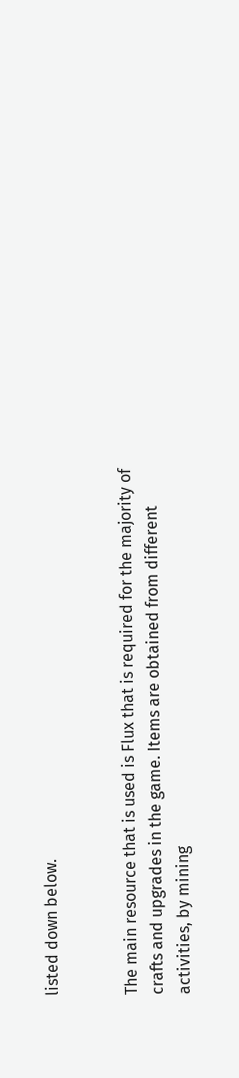listed down below.


The main resource that is used is Flux that is required for the majority of crafts and upgrades in the game. Items are obtained from different activities, by mining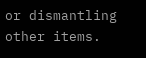or dismantling other items.